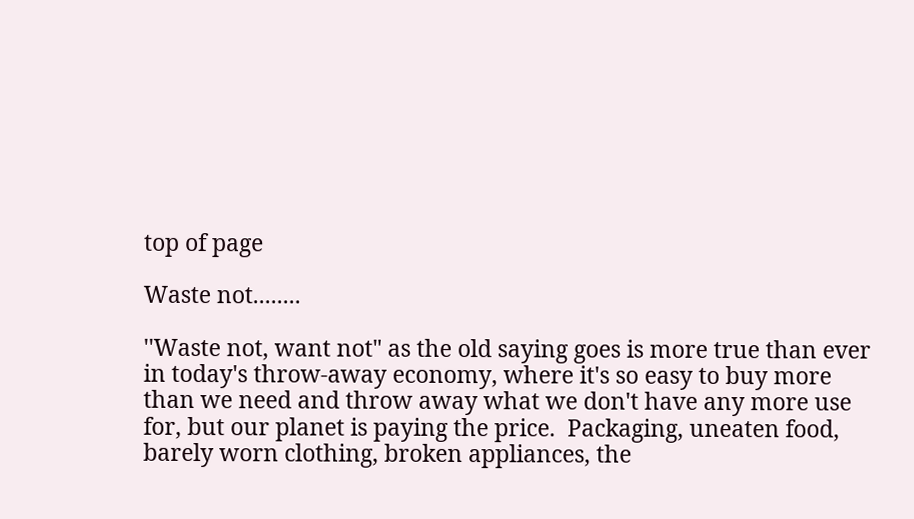top of page

Waste not........

''Waste not, want not" as the old saying goes is more true than ever in today's throw-away economy, where it's so easy to buy more than we need and throw away what we don't have any more use for, but our planet is paying the price.  Packaging, uneaten food, barely worn clothing, broken appliances, the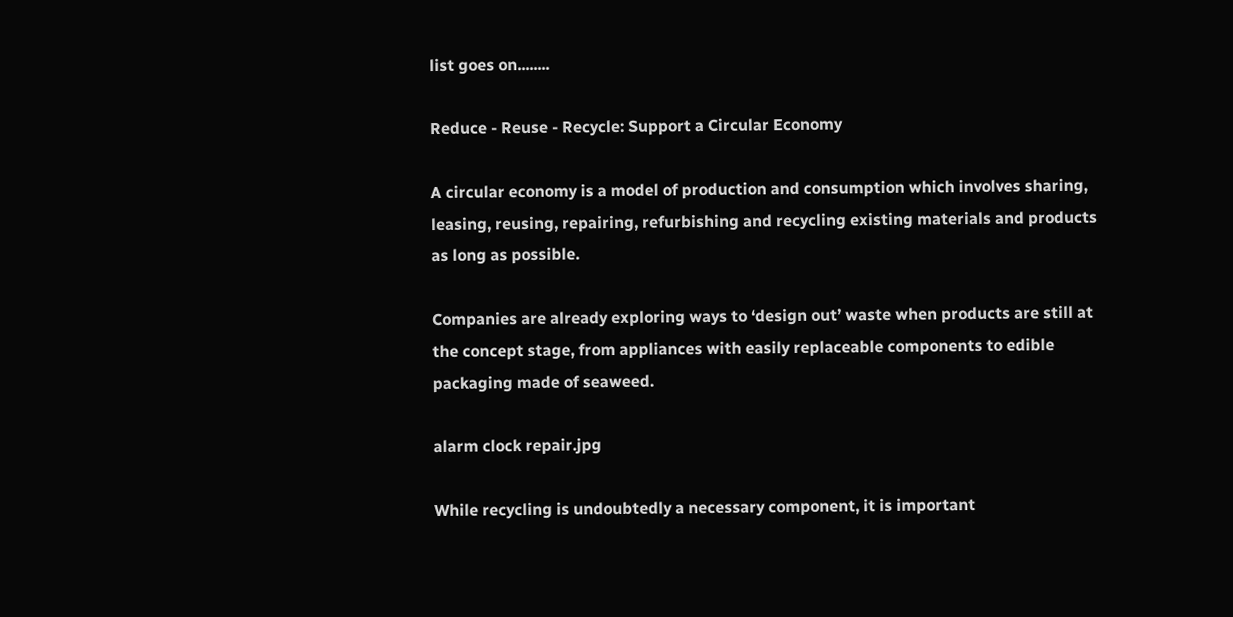list goes on........

Reduce - Reuse - Recycle: Support a Circular Economy

A circular economy is a model of production and consumption which involves sharing, leasing, reusing, repairing, refurbishing and recycling existing materials and products as long as possible.

Companies are already exploring ways to ‘design out’ waste when products are still at the concept stage, from appliances with easily replaceable components to edible packaging made of seaweed.

alarm clock repair.jpg

While recycling is undoubtedly a necessary component, it is important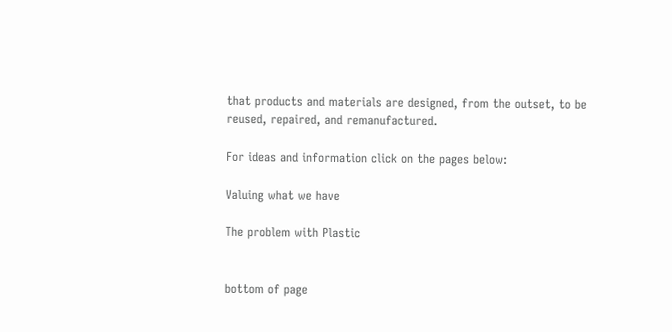that products and materials are designed, from the outset, to be reused, repaired, and remanufactured.

For ideas and information click on the pages below:

Valuing what we have

The problem with Plastic


bottom of page